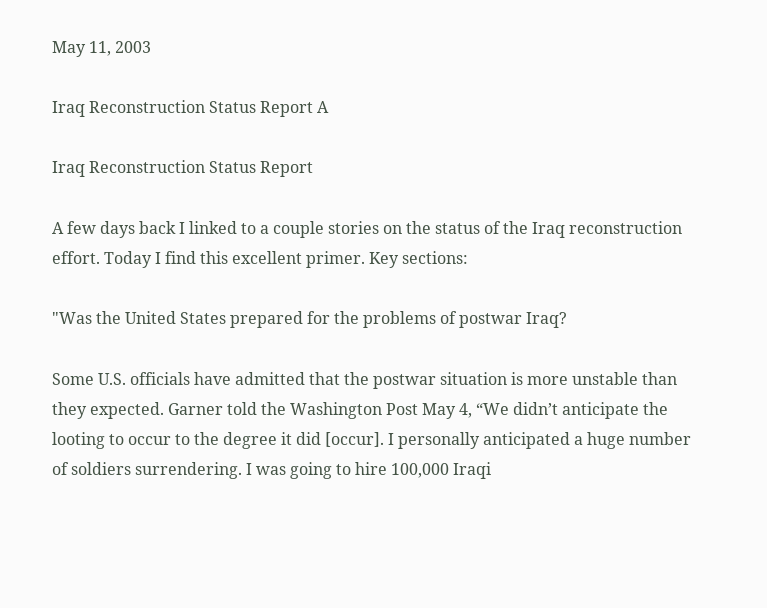May 11, 2003

Iraq Reconstruction Status Report A

Iraq Reconstruction Status Report

A few days back I linked to a couple stories on the status of the Iraq reconstruction effort. Today I find this excellent primer. Key sections:

"Was the United States prepared for the problems of postwar Iraq?

Some U.S. officials have admitted that the postwar situation is more unstable than they expected. Garner told the Washington Post May 4, “We didn’t anticipate the looting to occur to the degree it did [occur]. I personally anticipated a huge number of soldiers surrendering. I was going to hire 100,000 Iraqi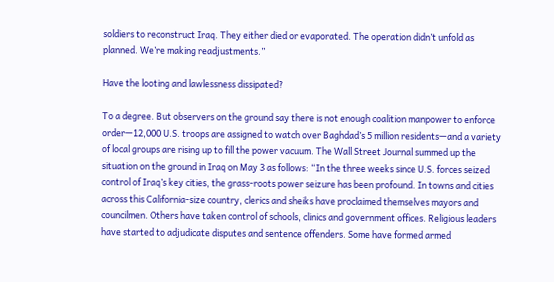soldiers to reconstruct Iraq. They either died or evaporated. The operation didn’t unfold as planned. We’re making readjustments.”

Have the looting and lawlessness dissipated?

To a degree. But observers on the ground say there is not enough coalition manpower to enforce order—12,000 U.S. troops are assigned to watch over Baghdad’s 5 million residents—and a variety of local groups are rising up to fill the power vacuum. The Wall Street Journal summed up the situation on the ground in Iraq on May 3 as follows: “In the three weeks since U.S. forces seized control of Iraq’s key cities, the grass-roots power seizure has been profound. In towns and cities across this California-size country, clerics and sheiks have proclaimed themselves mayors and councilmen. Others have taken control of schools, clinics and government offices. Religious leaders have started to adjudicate disputes and sentence offenders. Some have formed armed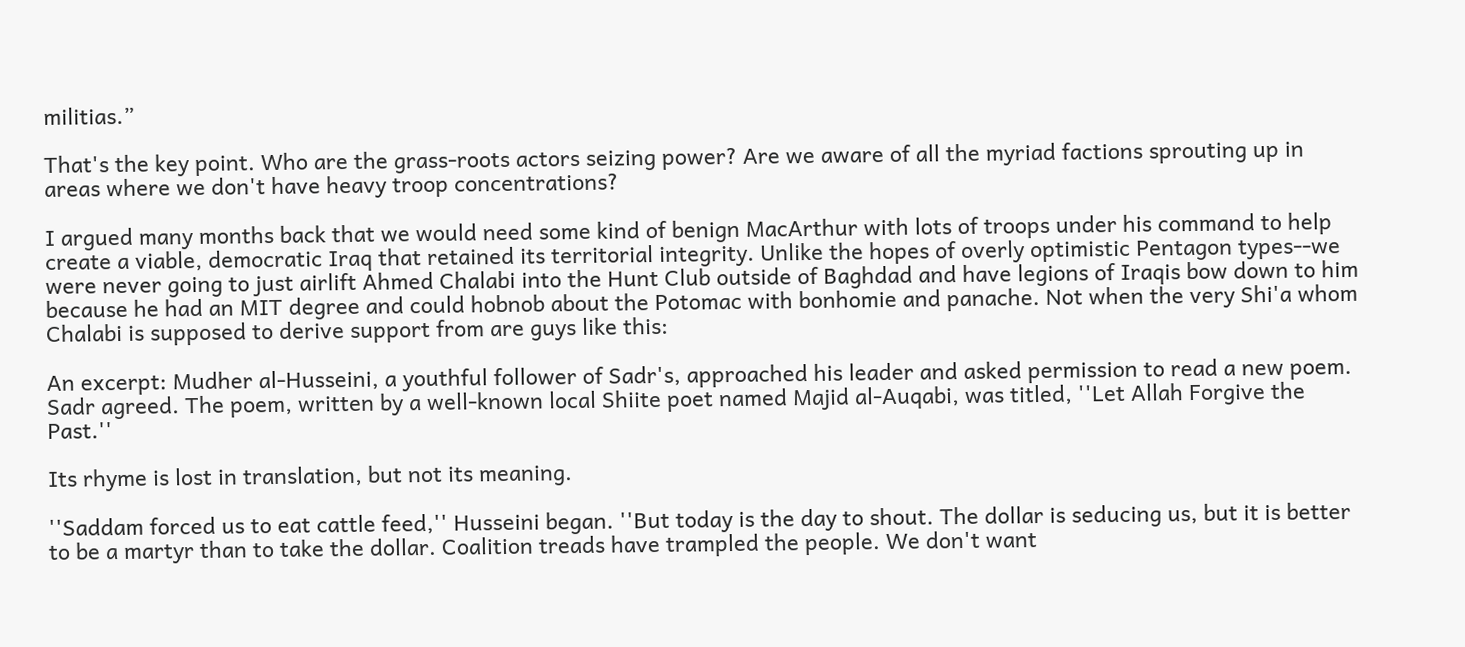militias.”

That's the key point. Who are the grass-roots actors seizing power? Are we aware of all the myriad factions sprouting up in areas where we don't have heavy troop concentrations?

I argued many months back that we would need some kind of benign MacArthur with lots of troops under his command to help create a viable, democratic Iraq that retained its territorial integrity. Unlike the hopes of overly optimistic Pentagon types--we were never going to just airlift Ahmed Chalabi into the Hunt Club outside of Baghdad and have legions of Iraqis bow down to him because he had an MIT degree and could hobnob about the Potomac with bonhomie and panache. Not when the very Shi'a whom Chalabi is supposed to derive support from are guys like this:

An excerpt: Mudher al-Husseini, a youthful follower of Sadr's, approached his leader and asked permission to read a new poem. Sadr agreed. The poem, written by a well-known local Shiite poet named Majid al-Auqabi, was titled, ''Let Allah Forgive the Past.''

Its rhyme is lost in translation, but not its meaning.

''Saddam forced us to eat cattle feed,'' Husseini began. ''But today is the day to shout. The dollar is seducing us, but it is better to be a martyr than to take the dollar. Coalition treads have trampled the people. We don't want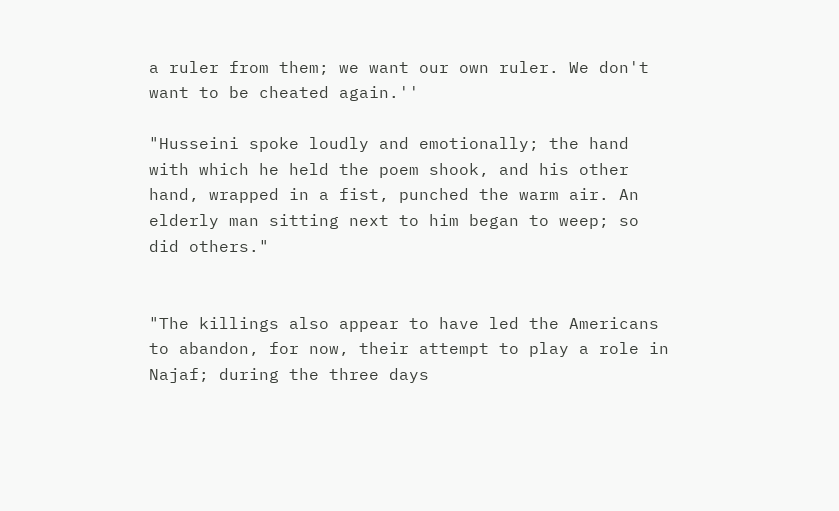a ruler from them; we want our own ruler. We don't want to be cheated again.''

"Husseini spoke loudly and emotionally; the hand with which he held the poem shook, and his other hand, wrapped in a fist, punched the warm air. An elderly man sitting next to him began to weep; so did others."


"The killings also appear to have led the Americans to abandon, for now, their attempt to play a role in Najaf; during the three days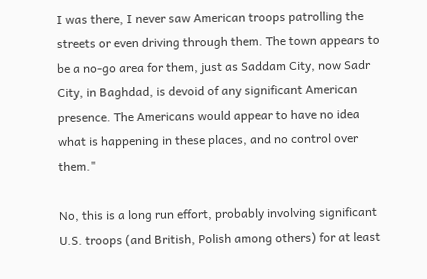I was there, I never saw American troops patrolling the streets or even driving through them. The town appears to be a no-go area for them, just as Saddam City, now Sadr City, in Baghdad, is devoid of any significant American presence. The Americans would appear to have no idea what is happening in these places, and no control over them."

No, this is a long run effort, probably involving significant U.S. troops (and British, Polish among others) for at least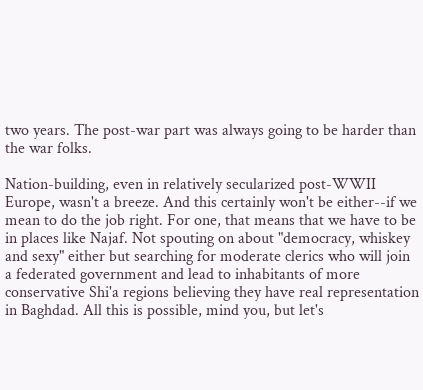two years. The post-war part was always going to be harder than the war folks.

Nation-building, even in relatively secularized post-WWII Europe, wasn't a breeze. And this certainly won't be either--if we mean to do the job right. For one, that means that we have to be in places like Najaf. Not spouting on about "democracy, whiskey and sexy" either but searching for moderate clerics who will join a federated government and lead to inhabitants of more conservative Shi'a regions believing they have real representation in Baghdad. All this is possible, mind you, but let's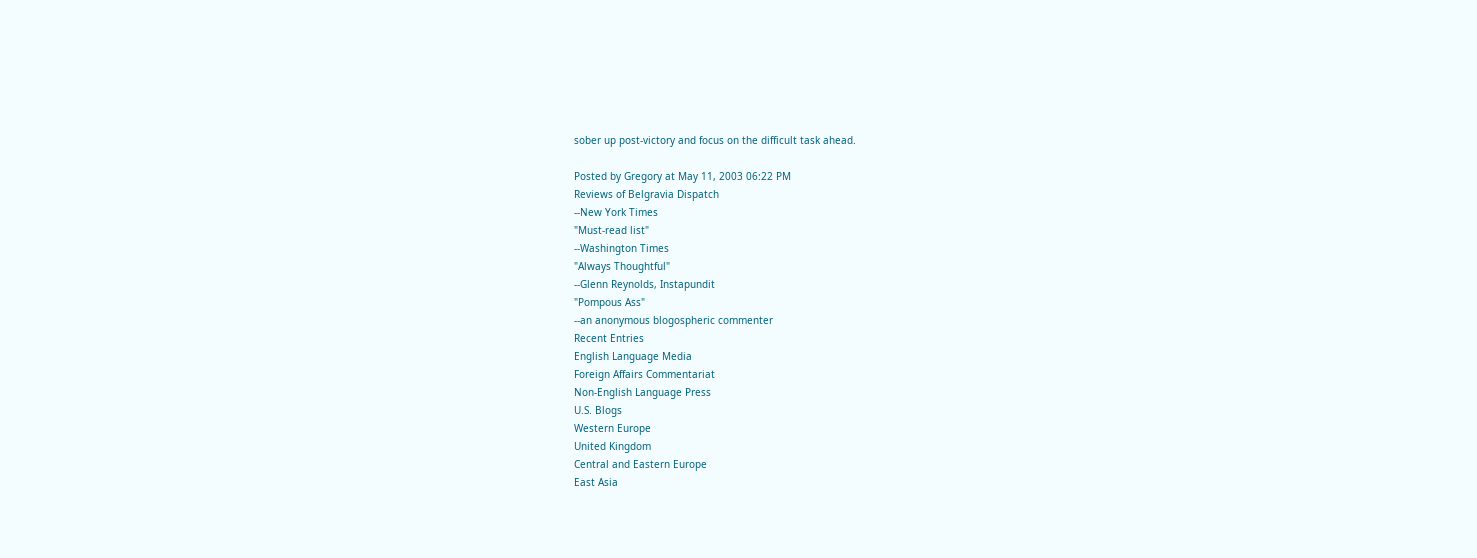sober up post-victory and focus on the difficult task ahead.

Posted by Gregory at May 11, 2003 06:22 PM
Reviews of Belgravia Dispatch
--New York Times
"Must-read list"
--Washington Times
"Always Thoughtful"
--Glenn Reynolds, Instapundit
"Pompous Ass"
--an anonymous blogospheric commenter
Recent Entries
English Language Media
Foreign Affairs Commentariat
Non-English Language Press
U.S. Blogs
Western Europe
United Kingdom
Central and Eastern Europe
East Asia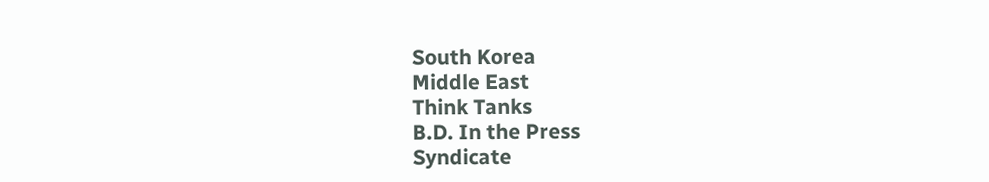South Korea
Middle East
Think Tanks
B.D. In the Press
Syndicate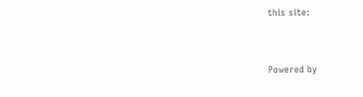this site:


Powered by